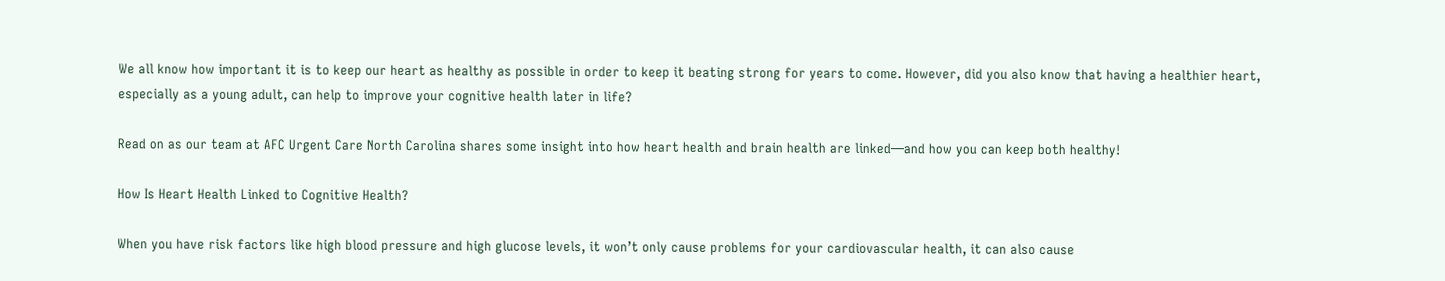We all know how important it is to keep our heart as healthy as possible in order to keep it beating strong for years to come. However, did you also know that having a healthier heart, especially as a young adult, can help to improve your cognitive health later in life?

Read on as our team at AFC Urgent Care North Carolina shares some insight into how heart health and brain health are linked—and how you can keep both healthy!

How Is Heart Health Linked to Cognitive Health?

When you have risk factors like high blood pressure and high glucose levels, it won’t only cause problems for your cardiovascular health, it can also cause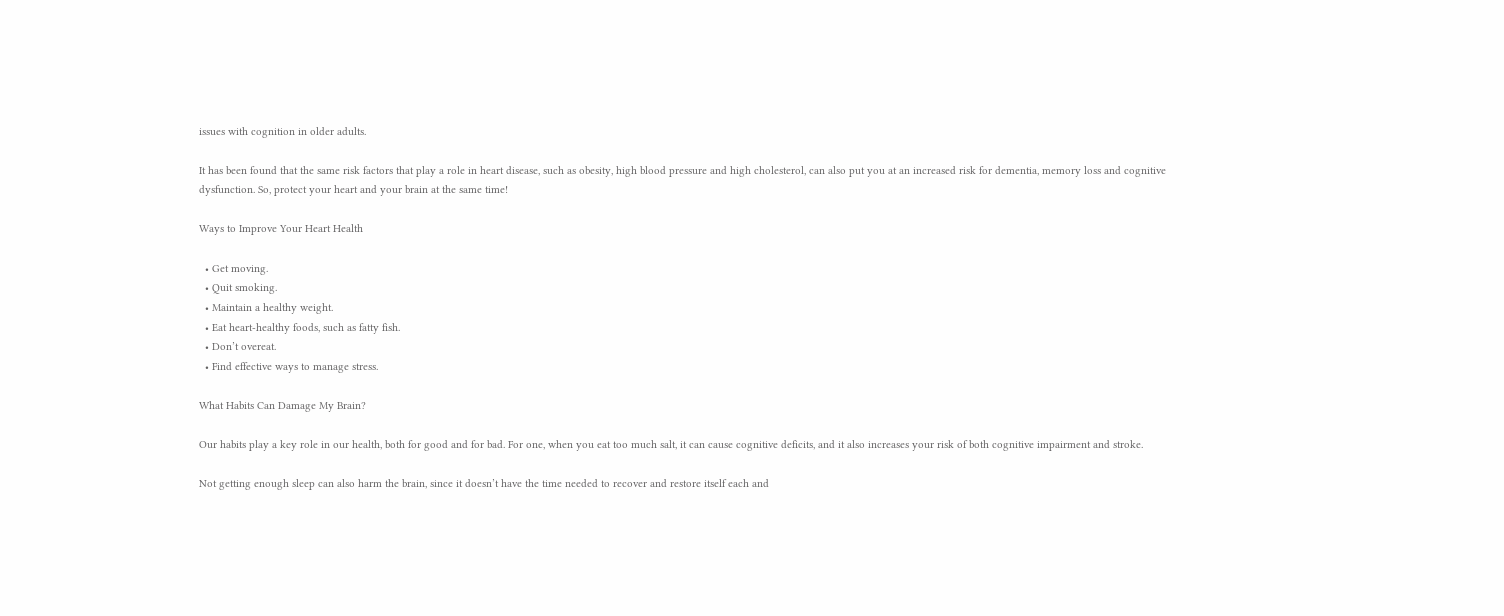issues with cognition in older adults.

It has been found that the same risk factors that play a role in heart disease, such as obesity, high blood pressure and high cholesterol, can also put you at an increased risk for dementia, memory loss and cognitive dysfunction. So, protect your heart and your brain at the same time!

Ways to Improve Your Heart Health

  • Get moving.
  • Quit smoking.
  • Maintain a healthy weight.
  • Eat heart-healthy foods, such as fatty fish.
  • Don’t overeat.
  • Find effective ways to manage stress.

What Habits Can Damage My Brain?

Our habits play a key role in our health, both for good and for bad. For one, when you eat too much salt, it can cause cognitive deficits, and it also increases your risk of both cognitive impairment and stroke.

Not getting enough sleep can also harm the brain, since it doesn’t have the time needed to recover and restore itself each and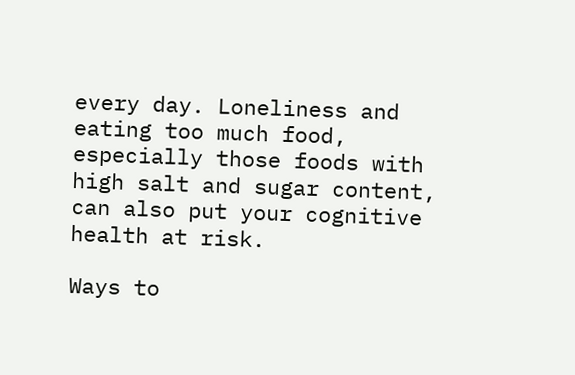every day. Loneliness and eating too much food, especially those foods with high salt and sugar content, can also put your cognitive health at risk.

Ways to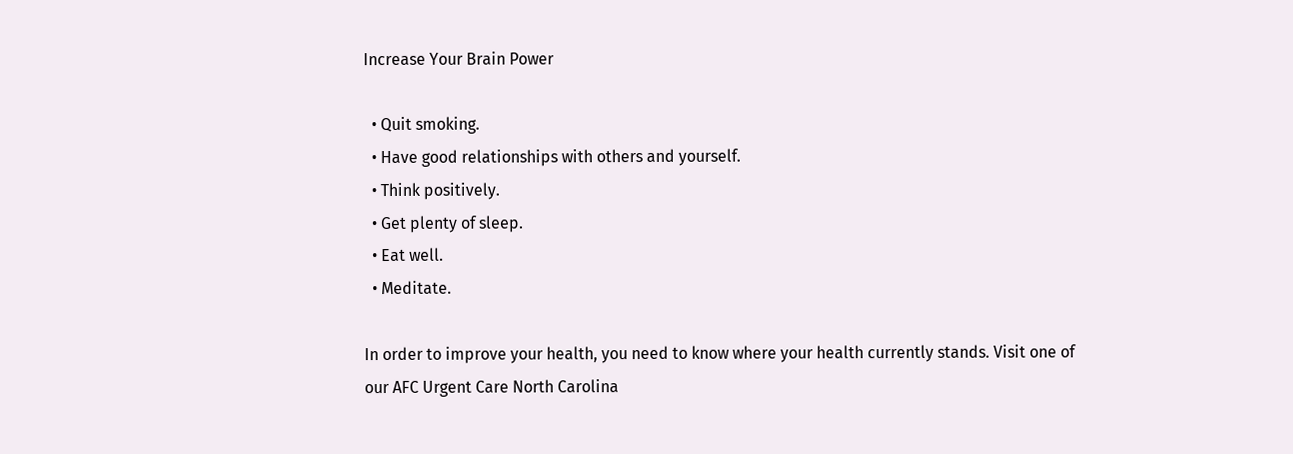Increase Your Brain Power

  • Quit smoking.
  • Have good relationships with others and yourself.
  • Think positively.
  • Get plenty of sleep.
  • Eat well.
  • Meditate.

In order to improve your health, you need to know where your health currently stands. Visit one of our AFC Urgent Care North Carolina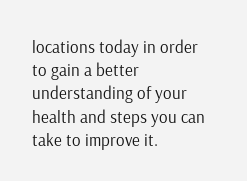locations today in order to gain a better understanding of your health and steps you can take to improve it.